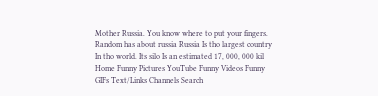Mother Russia. You know where to put your fingers. Random has about russia Russia Is tho largest country In tho world. Its silo Is an estimated 17, 000, 000 kil
Home Funny Pictures YouTube Funny Videos Funny GIFs Text/Links Channels Search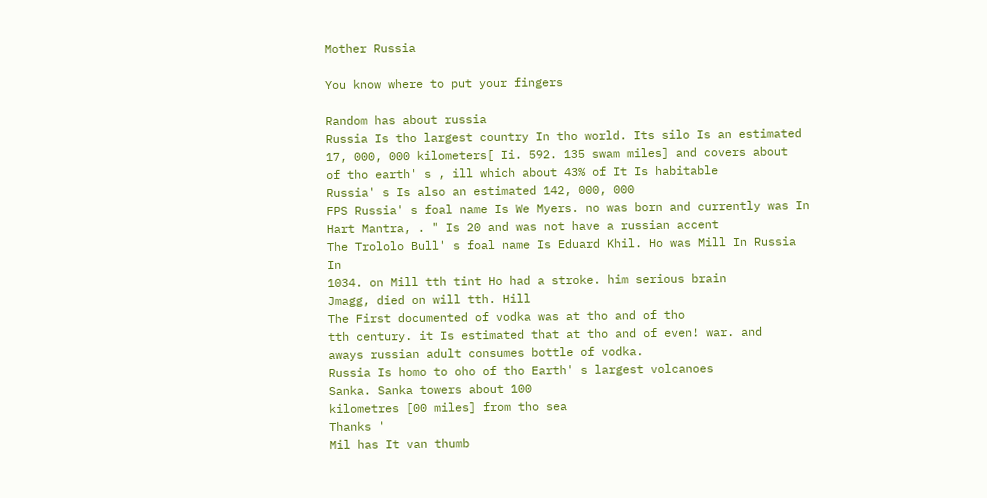Mother Russia

You know where to put your fingers

Random has about russia
Russia Is tho largest country In tho world. Its silo Is an estimated
17, 000, 000 kilometers[ Ii. 592. 135 swam miles] and covers about
of tho earth' s , ill which about 43% of It Is habitable
Russia' s Is also an estimated 142, 000, 000
FPS Russia' s foal name Is We Myers. no was born and currently was In
Hart Mantra, . " Is 20 and was not have a russian accent
The Trololo Bull' s foal name Is Eduard Khil. Ho was Mill In Russia In
1034. on Mill tth tint Ho had a stroke. him serious brain
Jmagg, died on will tth. Hill
The First documented of vodka was at tho and of tho
tth century. it Is estimated that at tho and of even! war. and
aways russian adult consumes bottle of vodka.
Russia Is homo to oho of tho Earth' s largest volcanoes
Sanka. Sanka towers about 100
kilometres [00 miles] from tho sea
Thanks '
Mil has It van thumb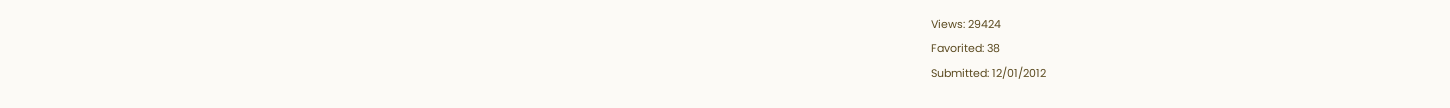Views: 29424
Favorited: 38
Submitted: 12/01/2012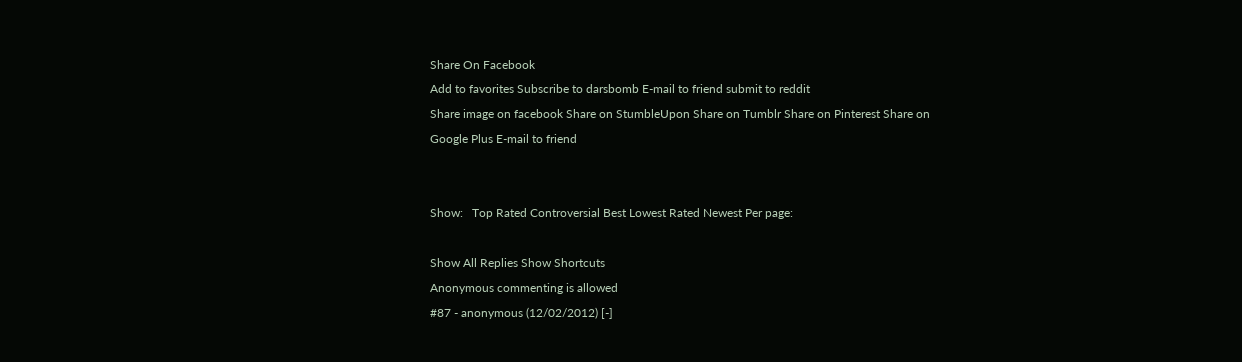Share On Facebook
Add to favorites Subscribe to darsbomb E-mail to friend submit to reddit
Share image on facebook Share on StumbleUpon Share on Tumblr Share on Pinterest Share on Google Plus E-mail to friend


Show:   Top Rated Controversial Best Lowest Rated Newest Per page:

Show All Replies Show Shortcuts
Anonymous commenting is allowed
#87 - anonymous (12/02/2012) [-]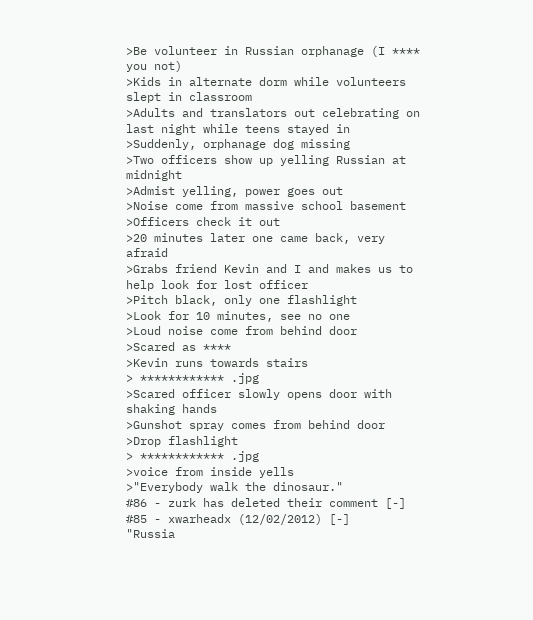>Be volunteer in Russian orphanage (I **** you not)
>Kids in alternate dorm while volunteers slept in classroom
>Adults and translators out celebrating on last night while teens stayed in
>Suddenly, orphanage dog missing
>Two officers show up yelling Russian at midnight
>Admist yelling, power goes out
>Noise come from massive school basement
>Officers check it out
>20 minutes later one came back, very afraid
>Grabs friend Kevin and I and makes us to help look for lost officer
>Pitch black, only one flashlight
>Look for 10 minutes, see no one
>Loud noise come from behind door
>Scared as ****
>Kevin runs towards stairs
> ************ .jpg
>Scared officer slowly opens door with shaking hands
>Gunshot spray comes from behind door
>Drop flashlight
> ************ .jpg
>voice from inside yells
>"Everybody walk the dinosaur."
#86 - zurk has deleted their comment [-]
#85 - xwarheadx (12/02/2012) [-]
"Russia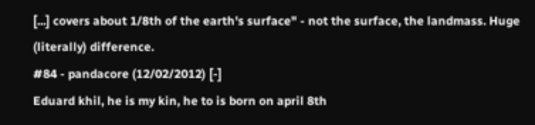[...] covers about 1/8th of the earth's surface" - not the surface, the landmass. Huge (literally) difference.
#84 - pandacore (12/02/2012) [-]
Eduard khil, he is my kin, he to is born on april 8th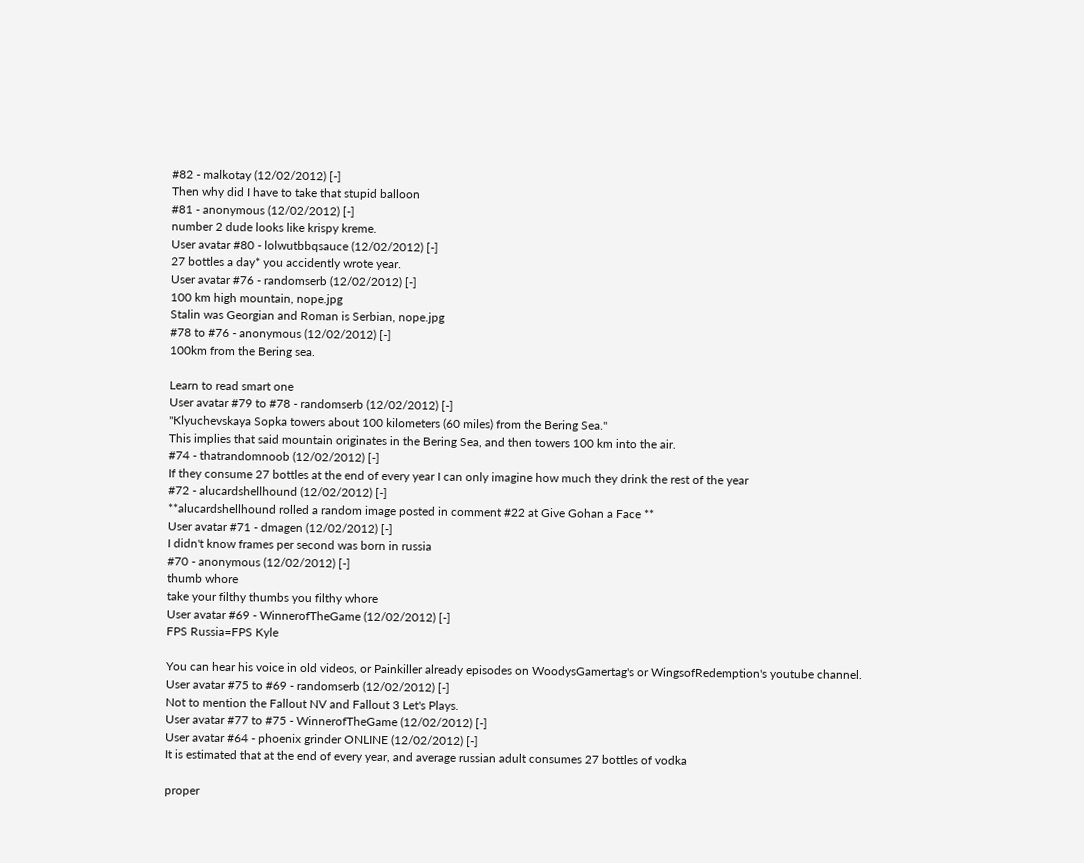#82 - malkotay (12/02/2012) [-]
Then why did I have to take that stupid balloon
#81 - anonymous (12/02/2012) [-]
number 2 dude looks like krispy kreme.
User avatar #80 - lolwutbbqsauce (12/02/2012) [-]
27 bottles a day* you accidently wrote year.
User avatar #76 - randomserb (12/02/2012) [-]
100 km high mountain, nope.jpg
Stalin was Georgian and Roman is Serbian, nope.jpg
#78 to #76 - anonymous (12/02/2012) [-]
100km from the Bering sea.

Learn to read smart one
User avatar #79 to #78 - randomserb (12/02/2012) [-]
"Klyuchevskaya Sopka towers about 100 kilometers (60 miles) from the Bering Sea."
This implies that said mountain originates in the Bering Sea, and then towers 100 km into the air.
#74 - thatrandomnoob (12/02/2012) [-]
If they consume 27 bottles at the end of every year I can only imagine how much they drink the rest of the year
#72 - alucardshellhound (12/02/2012) [-]
**alucardshellhound rolled a random image posted in comment #22 at Give Gohan a Face **
User avatar #71 - dmagen (12/02/2012) [-]
I didn't know frames per second was born in russia
#70 - anonymous (12/02/2012) [-]
thumb whore
take your filthy thumbs you filthy whore
User avatar #69 - WinnerofTheGame (12/02/2012) [-]
FPS Russia=FPS Kyle

You can hear his voice in old videos, or Painkiller already episodes on WoodysGamertag's or WingsofRedemption's youtube channel.
User avatar #75 to #69 - randomserb (12/02/2012) [-]
Not to mention the Fallout NV and Fallout 3 Let's Plays.
User avatar #77 to #75 - WinnerofTheGame (12/02/2012) [-]
User avatar #64 - phoenix grinder ONLINE (12/02/2012) [-]
It is estimated that at the end of every year, and average russian adult consumes 27 bottles of vodka

proper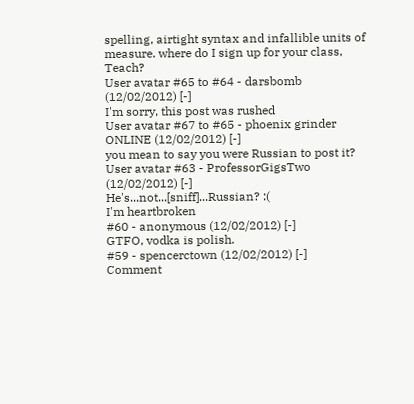spelling, airtight syntax and infallible units of measure. where do I sign up for your class, Teach?
User avatar #65 to #64 - darsbomb (12/02/2012) [-]
I'm sorry, this post was rushed
User avatar #67 to #65 - phoenix grinder ONLINE (12/02/2012) [-]
you mean to say you were Russian to post it?
User avatar #63 - ProfessorGigsTwo (12/02/2012) [-]
He's...not...[sniff]...Russian? :(
I'm heartbroken
#60 - anonymous (12/02/2012) [-]
GTFO, vodka is polish.
#59 - spencerctown (12/02/2012) [-]
Comment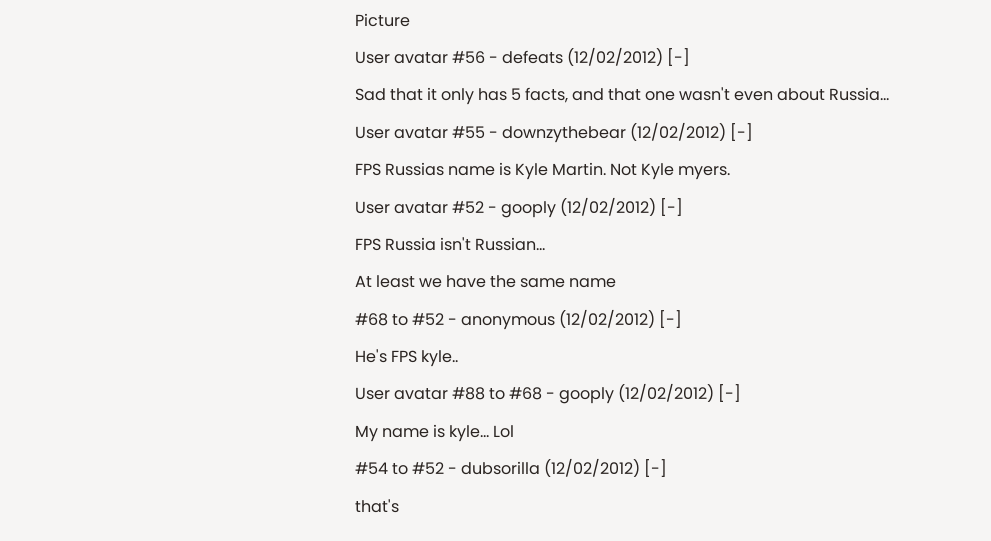Picture
User avatar #56 - defeats (12/02/2012) [-]
Sad that it only has 5 facts, and that one wasn't even about Russia...
User avatar #55 - downzythebear (12/02/2012) [-]
FPS Russias name is Kyle Martin. Not Kyle myers.
User avatar #52 - gooply (12/02/2012) [-]
FPS Russia isn't Russian...
At least we have the same name
#68 to #52 - anonymous (12/02/2012) [-]
He's FPS kyle..
User avatar #88 to #68 - gooply (12/02/2012) [-]
My name is kyle... Lol
#54 to #52 - dubsorilla (12/02/2012) [-]
that's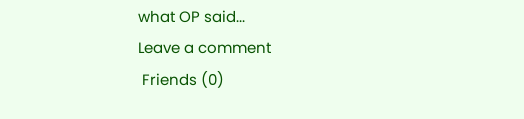what OP said...
Leave a comment
 Friends (0)